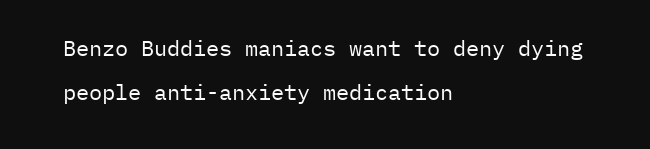Benzo Buddies maniacs want to deny dying people anti-anxiety medication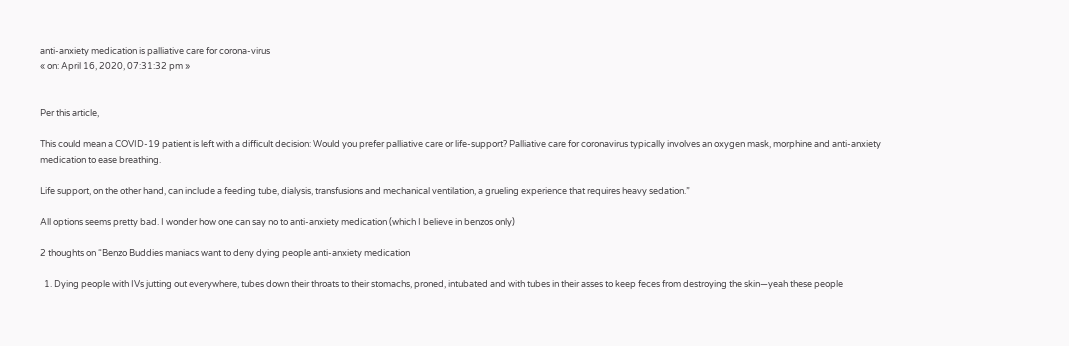anti-anxiety medication is palliative care for corona-virus
« on: April 16, 2020, 07:31:32 pm »


Per this article,

This could mean a COVID-19 patient is left with a difficult decision: Would you prefer palliative care or life-support? Palliative care for coronavirus typically involves an oxygen mask, morphine and anti-anxiety medication to ease breathing.

Life support, on the other hand, can include a feeding tube, dialysis, transfusions and mechanical ventilation, a grueling experience that requires heavy sedation.”

All options seems pretty bad. I wonder how one can say no to anti-anxiety medication (which I believe in benzos only)

2 thoughts on “Benzo Buddies maniacs want to deny dying people anti-anxiety medication

  1. Dying people with IVs jutting out everywhere, tubes down their throats to their stomachs, proned, intubated and with tubes in their asses to keep feces from destroying the skin—yeah these people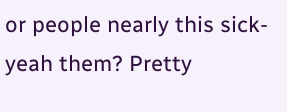or people nearly this sick-yeah them? Pretty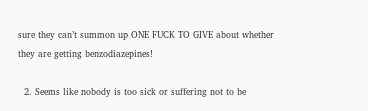sure they can’t summon up ONE FUCK TO GIVE about whether they are getting benzodiazepines!

  2. Seems like nobody is too sick or suffering not to be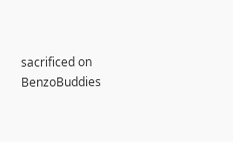sacrificed on BenzoBuddies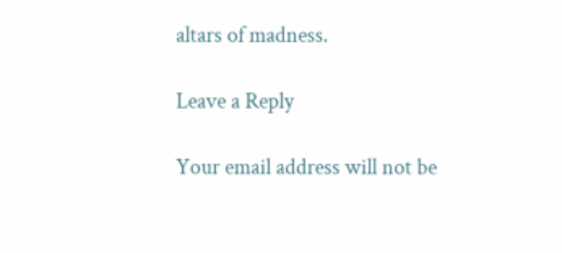altars of madness.

Leave a Reply

Your email address will not be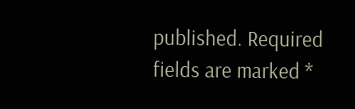published. Required fields are marked *